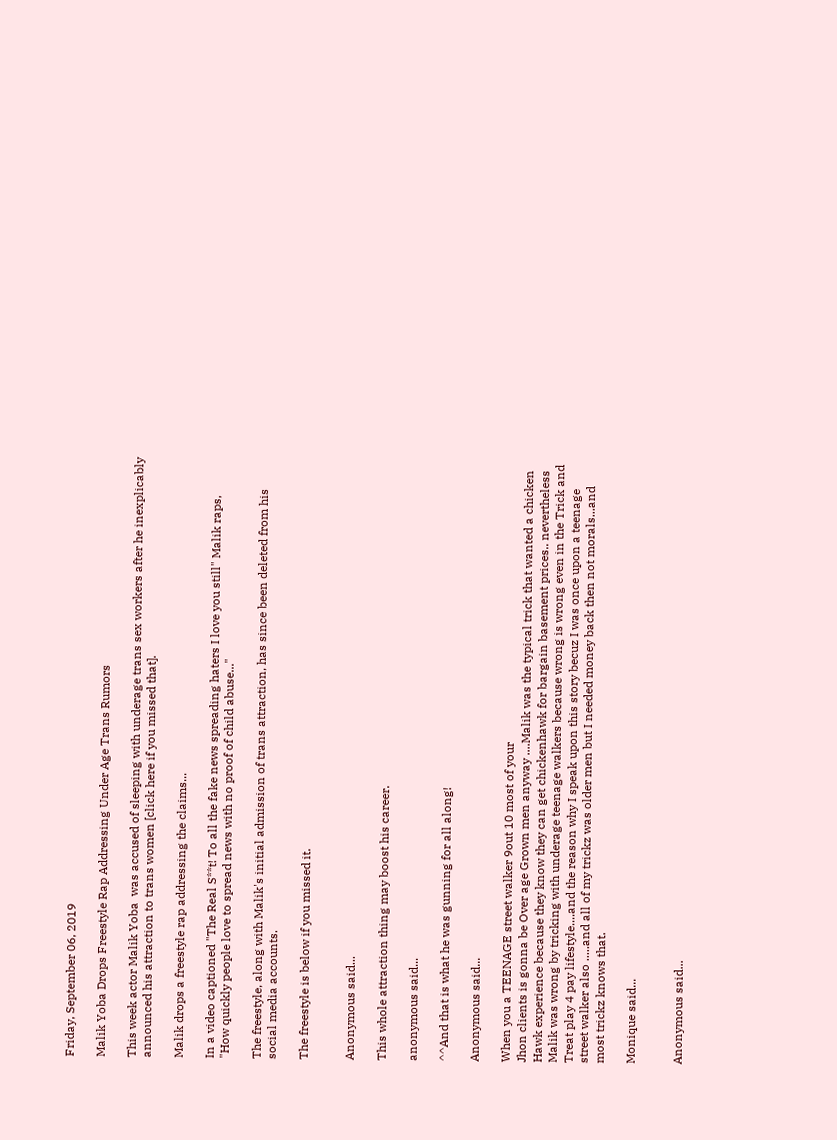Friday, September 06, 2019

Malik Yoba Drops Freestyle Rap Addressing Under Age Trans Rumors

This week actor Malik Yoba  was accused of sleeping with underage trans sex workers after he inexplicably announced his attraction to trans women [click here if you missed that].

Malik drops a freestyle rap addressing the claims...

In a video captioned "The Real S**t! To all the fake news spreading haters I love you still" Malik raps,
"How quickly people love to spread news with no proof of child abuse..."

The freestyle, along with Malik's initial admission of trans attraction, has since been deleted from his social media accounts.

The freestyle is below if you missed it.


Anonymous said...

This whole attraction thing may boost his career.

anonymous said...

^^And that is what he was gunning for all along!

Anonymous said...

When you a TEENAGE street walker 9out 10 most of your
Jhon clients is gonna be Over age Grown men anyway ....Malik was the typical trick that wanted a chicken Hawk experience because they know they can get chickenhawk for bargain basement prices.. nevertheless Malik was wrong by tricking with underage teenage walkers because wrong is wrong even in the Trick and Treat play 4 pay lifestyle....and the reason why I speak upon this story becuz I was once upon a teenage street walker also .....and all of my trickz was older men but I needed money back then not morals...and most trickz knows that.

Monique said...


Anonymous said...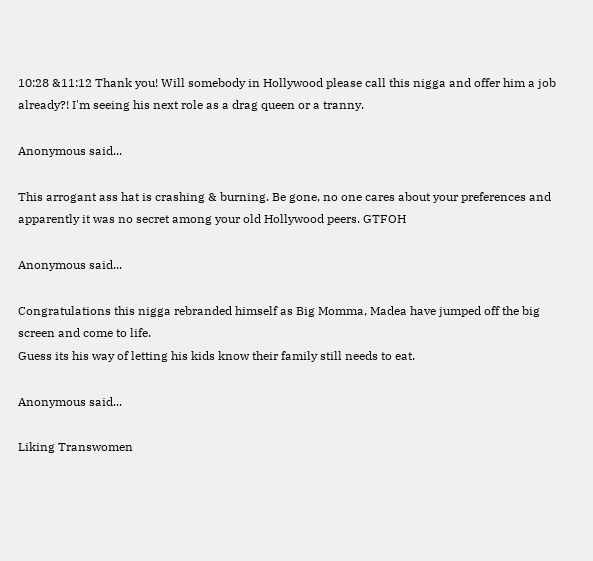10:28 &11:12 Thank you! Will somebody in Hollywood please call this nigga and offer him a job already?! I'm seeing his next role as a drag queen or a tranny.

Anonymous said...

This arrogant ass hat is crashing & burning. Be gone, no one cares about your preferences and apparently it was no secret among your old Hollywood peers. GTFOH

Anonymous said...

Congratulations this nigga rebranded himself as Big Momma, Madea have jumped off the big screen and come to life.
Guess its his way of letting his kids know their family still needs to eat.

Anonymous said...

Liking Transwomen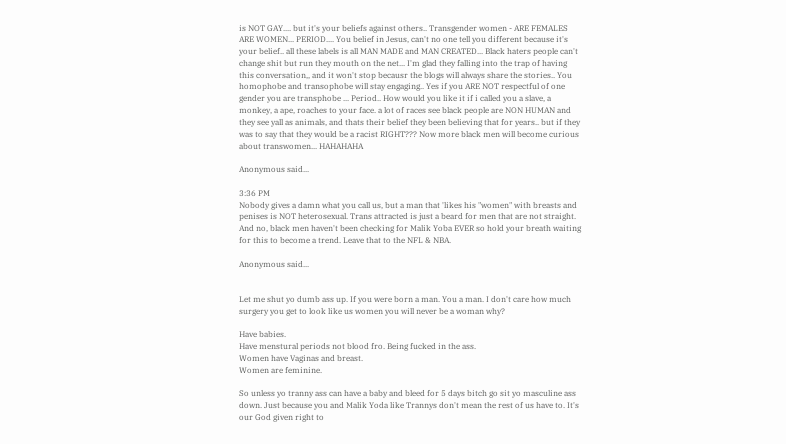is NOT GAY.... but it's your beliefs against others.. Transgender women - ARE FEMALES ARE WOMEN... PERIOD.... You belief in Jesus, can't no one tell you different because it's your belief.. all these labels is all MAN MADE and MAN CREATED... Black haters people can't change shit but run they mouth on the net... I'm glad they falling into the trap of having this conversation,, and it won't stop becausr the blogs will always share the stories.. You homophobe and transophobe will stay engaging.. Yes if you ARE NOT respectful of one gender you are transphobe ... Period.. How would you like it if i called you a slave, a monkey, a ape, roaches to your face. a lot of races see black people are NON HUMAN and they see yall as animals, and thats their belief they been believing that for years.. but if they was to say that they would be a racist RIGHT??? Now more black men will become curious about transwomen... HAHAHAHA

Anonymous said...

3:36 PM
Nobody gives a damn what you call us, but a man that 'likes his "women" with breasts and penises is NOT heterosexual. Trans attracted is just a beard for men that are not straight. And no, black men haven't been checking for Malik Yoba EVER so hold your breath waiting for this to become a trend. Leave that to the NFL & NBA.

Anonymous said...


Let me shut yo dumb ass up. If you were born a man. You a man. I don't care how much surgery you get to look like us women you will never be a woman why?

Have babies.
Have menstural periods not blood fro. Being fucked in the ass.
Women have Vaginas and breast.
Women are feminine.

So unless yo tranny ass can have a baby and bleed for 5 days bitch go sit yo masculine ass down. Just because you and Malik Yoda like Trannys don't mean the rest of us have to. It's our God given right to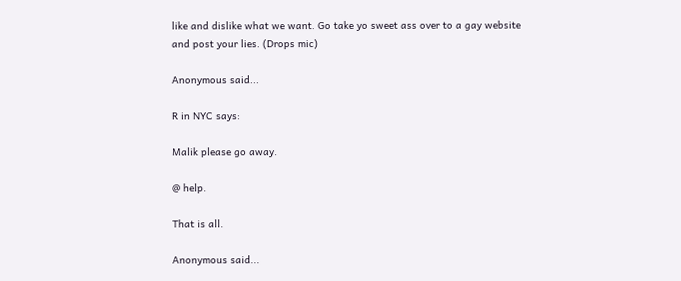like and dislike what we want. Go take yo sweet ass over to a gay website and post your lies. (Drops mic)

Anonymous said...

R in NYC says:

Malik please go away.

@ help.

That is all.

Anonymous said...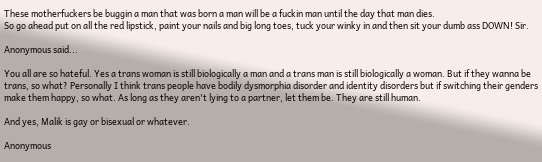These motherfuckers be buggin a man that was born a man will be a fuckin man until the day that man dies.
So go ahead put on all the red lipstick, paint your nails and big long toes, tuck your winky in and then sit your dumb ass DOWN! Sir.

Anonymous said...

You all are so hateful. Yes a trans woman is still biologically a man and a trans man is still biologically a woman. But if they wanna be trans, so what? Personally I think trans people have bodily dysmorphia disorder and identity disorders but if switching their genders make them happy, so what. As long as they aren't lying to a partner, let them be. They are still human.

And yes, Malik is gay or bisexual or whatever.

Anonymous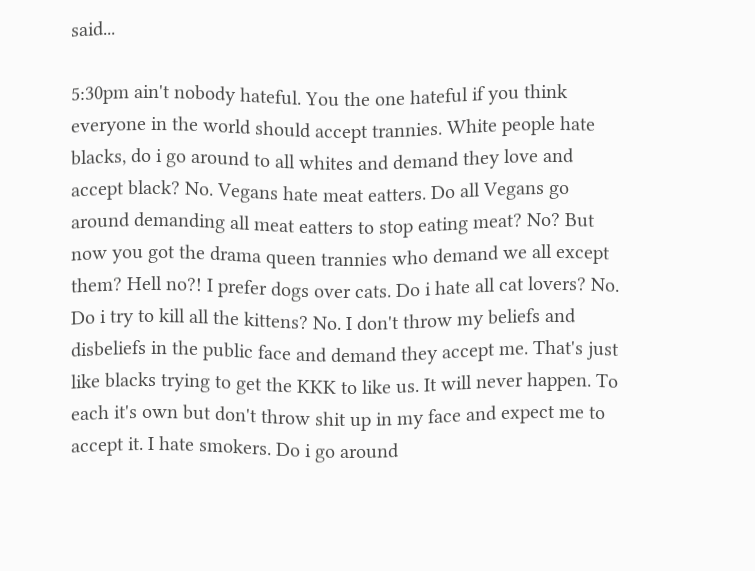said...

5:30pm ain't nobody hateful. You the one hateful if you think everyone in the world should accept trannies. White people hate blacks, do i go around to all whites and demand they love and accept black? No. Vegans hate meat eatters. Do all Vegans go around demanding all meat eatters to stop eating meat? No? But now you got the drama queen trannies who demand we all except them? Hell no?! I prefer dogs over cats. Do i hate all cat lovers? No. Do i try to kill all the kittens? No. I don't throw my beliefs and disbeliefs in the public face and demand they accept me. That's just like blacks trying to get the KKK to like us. It will never happen. To each it's own but don't throw shit up in my face and expect me to accept it. I hate smokers. Do i go around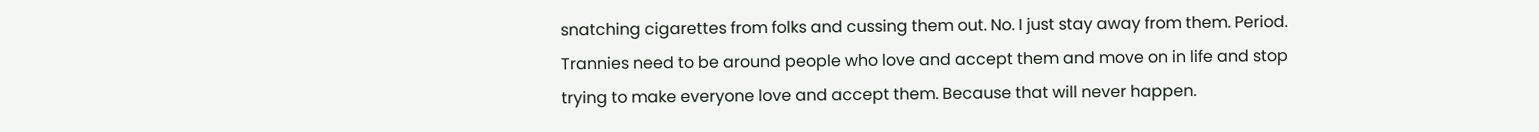snatching cigarettes from folks and cussing them out. No. I just stay away from them. Period. Trannies need to be around people who love and accept them and move on in life and stop trying to make everyone love and accept them. Because that will never happen.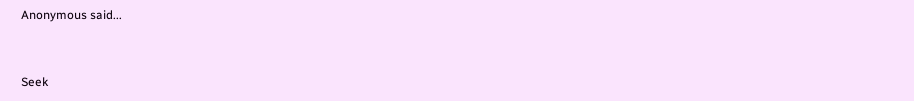Anonymous said...


Seek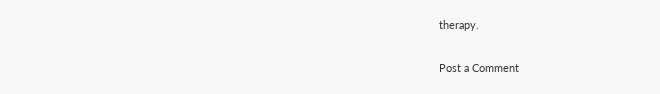therapy.

Post a Comment